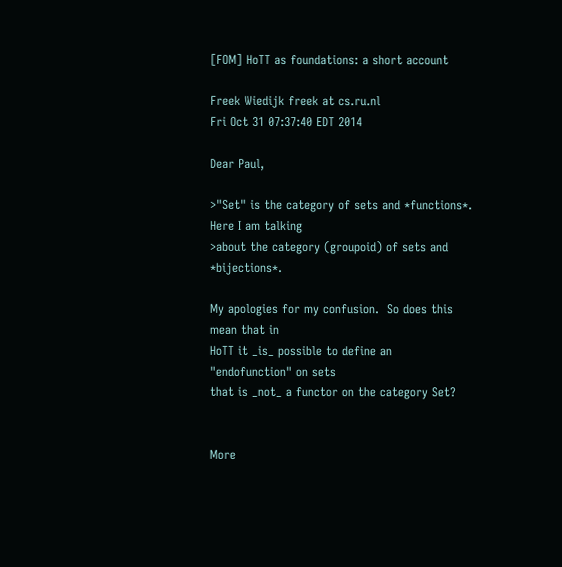[FOM] HoTT as foundations: a short account

Freek Wiedijk freek at cs.ru.nl
Fri Oct 31 07:37:40 EDT 2014

Dear Paul,

>"Set" is the category of sets and *functions*.  Here I am talking
>about the category (groupoid) of sets and *bijections*.

My apologies for my confusion.  So does this mean that in
HoTT it _is_ possible to define an "endofunction" on sets
that is _not_ a functor on the category Set?


More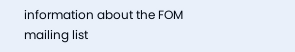information about the FOM mailing list